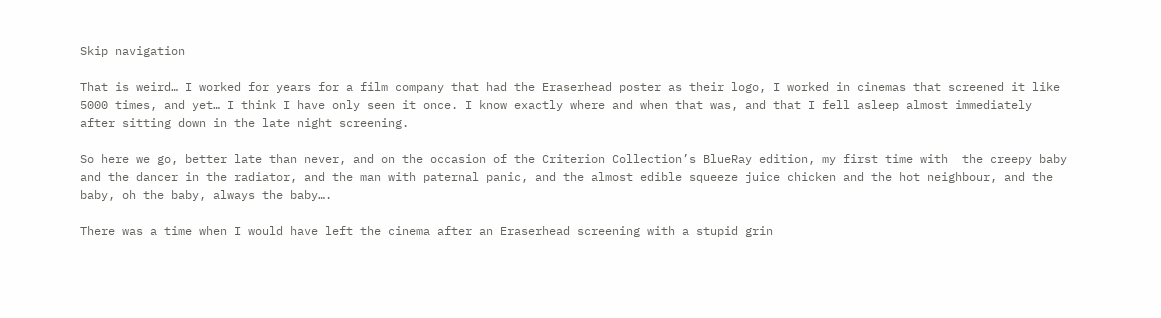Skip navigation

That is weird… I worked for years for a film company that had the Eraserhead poster as their logo, I worked in cinemas that screened it like 5000 times, and yet… I think I have only seen it once. I know exactly where and when that was, and that I fell asleep almost immediately after sitting down in the late night screening.

So here we go, better late than never, and on the occasion of the Criterion Collection’s BlueRay edition, my first time with  the creepy baby and the dancer in the radiator, and the man with paternal panic, and the almost edible squeeze juice chicken and the hot neighbour, and the baby, oh the baby, always the baby….

There was a time when I would have left the cinema after an Eraserhead screening with a stupid grin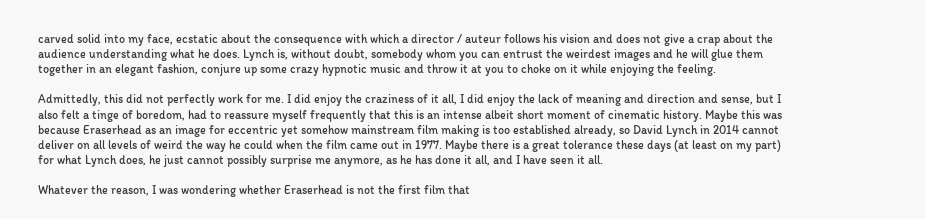carved solid into my face, ecstatic about the consequence with which a director / auteur follows his vision and does not give a crap about the audience understanding what he does. Lynch is, without doubt, somebody whom you can entrust the weirdest images and he will glue them together in an elegant fashion, conjure up some crazy hypnotic music and throw it at you to choke on it while enjoying the feeling.

Admittedly, this did not perfectly work for me. I did enjoy the craziness of it all, I did enjoy the lack of meaning and direction and sense, but I also felt a tinge of boredom, had to reassure myself frequently that this is an intense albeit short moment of cinematic history. Maybe this was because Eraserhead as an image for eccentric yet somehow mainstream film making is too established already, so David Lynch in 2014 cannot deliver on all levels of weird the way he could when the film came out in 1977. Maybe there is a great tolerance these days (at least on my part) for what Lynch does, he just cannot possibly surprise me anymore, as he has done it all, and I have seen it all.

Whatever the reason, I was wondering whether Eraserhead is not the first film that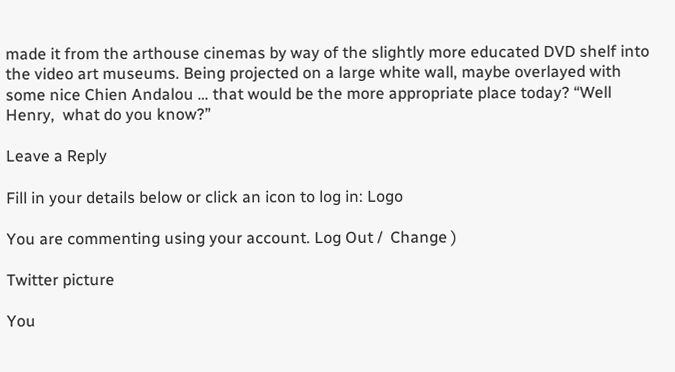made it from the arthouse cinemas by way of the slightly more educated DVD shelf into the video art museums. Being projected on a large white wall, maybe overlayed with some nice Chien Andalou … that would be the more appropriate place today? “Well Henry,  what do you know?”

Leave a Reply

Fill in your details below or click an icon to log in: Logo

You are commenting using your account. Log Out /  Change )

Twitter picture

You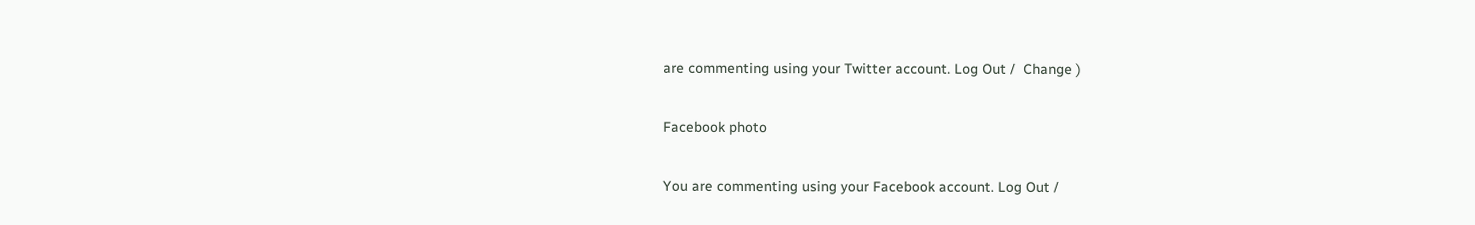are commenting using your Twitter account. Log Out /  Change )

Facebook photo

You are commenting using your Facebook account. Log Out /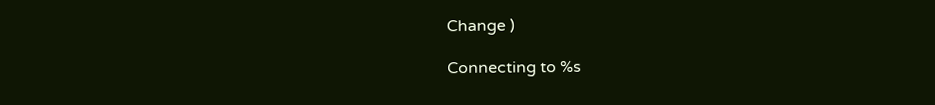Change )

Connecting to %s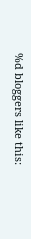%d bloggers like this: